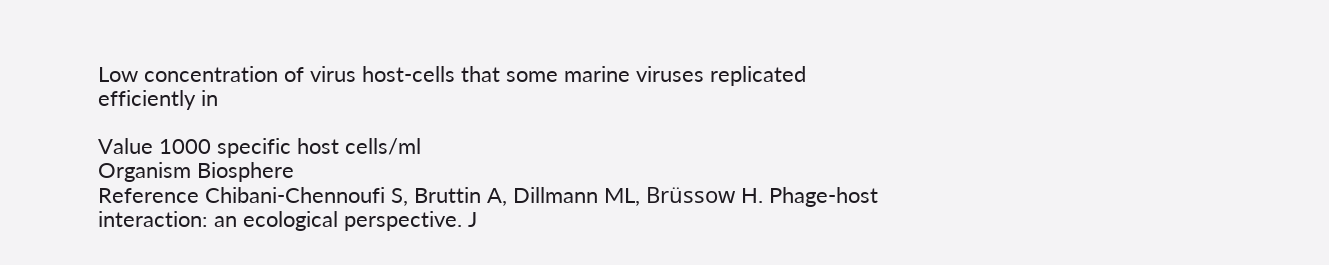Low concentration of virus host-cells that some marine viruses replicated efficiently in

Value 1000 specific host cells/ml
Organism Biosphere
Reference Chibani-Chennoufi S, Bruttin A, Dillmann ML, Brüssow H. Phage-host interaction: an ecological perspective. J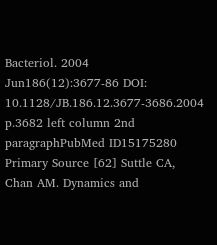Bacteriol. 2004 Jun186(12):3677-86 DOI: 10.1128/JB.186.12.3677-3686.2004 p.3682 left column 2nd paragraphPubMed ID15175280
Primary Source [62] Suttle CA, Chan AM. Dynamics and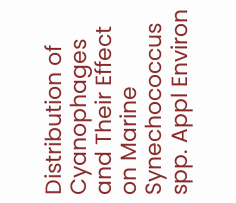Distribution of Cyanophages and Their Effect on Marine Synechococcus spp. Appl Environ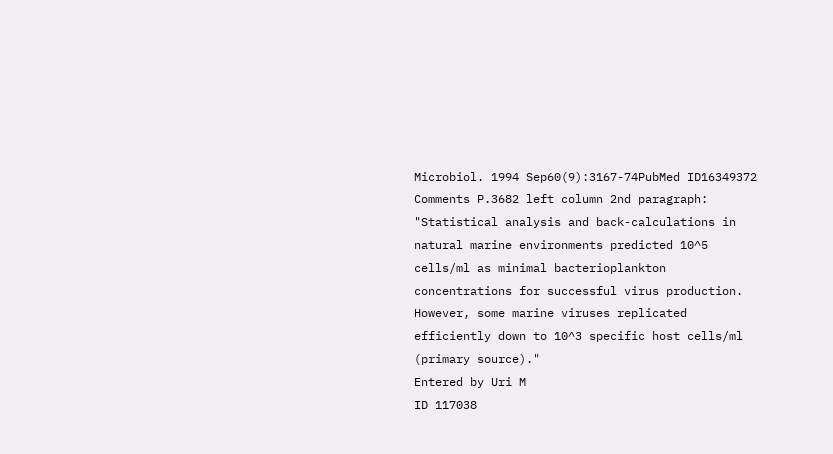Microbiol. 1994 Sep60(9):3167-74PubMed ID16349372
Comments P.3682 left column 2nd paragraph: "Statistical analysis and back-calculations in natural marine environments predicted 10^5 cells/ml as minimal bacterioplankton concentrations for successful virus production. However, some marine viruses replicated efficiently down to 10^3 specific host cells/ml (primary source)."
Entered by Uri M
ID 117038